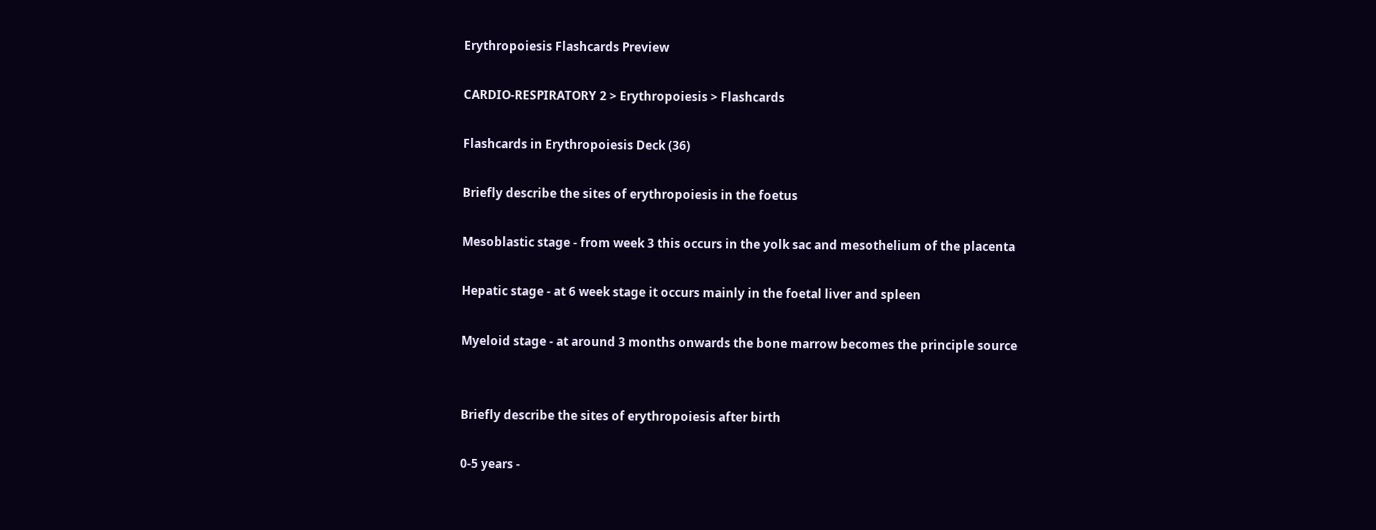Erythropoiesis Flashcards Preview

CARDIO-RESPIRATORY 2 > Erythropoiesis > Flashcards

Flashcards in Erythropoiesis Deck (36)

Briefly describe the sites of erythropoiesis in the foetus

Mesoblastic stage - from week 3 this occurs in the yolk sac and mesothelium of the placenta

Hepatic stage - at 6 week stage it occurs mainly in the foetal liver and spleen

Myeloid stage - at around 3 months onwards the bone marrow becomes the principle source


Briefly describe the sites of erythropoiesis after birth

0-5 years -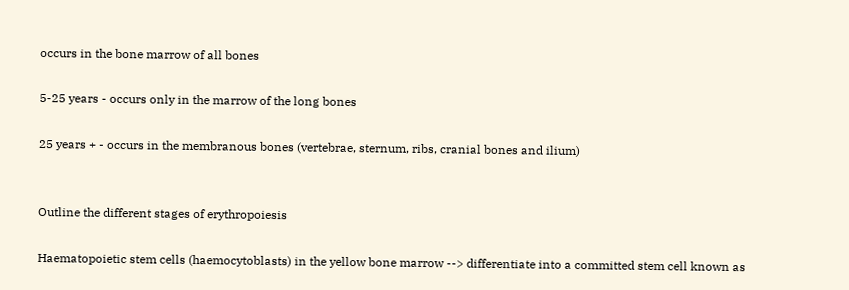occurs in the bone marrow of all bones

5-25 years - occurs only in the marrow of the long bones

25 years + - occurs in the membranous bones (vertebrae, sternum, ribs, cranial bones and ilium)


Outline the different stages of erythropoiesis

Haematopoietic stem cells (haemocytoblasts) in the yellow bone marrow --> differentiate into a committed stem cell known as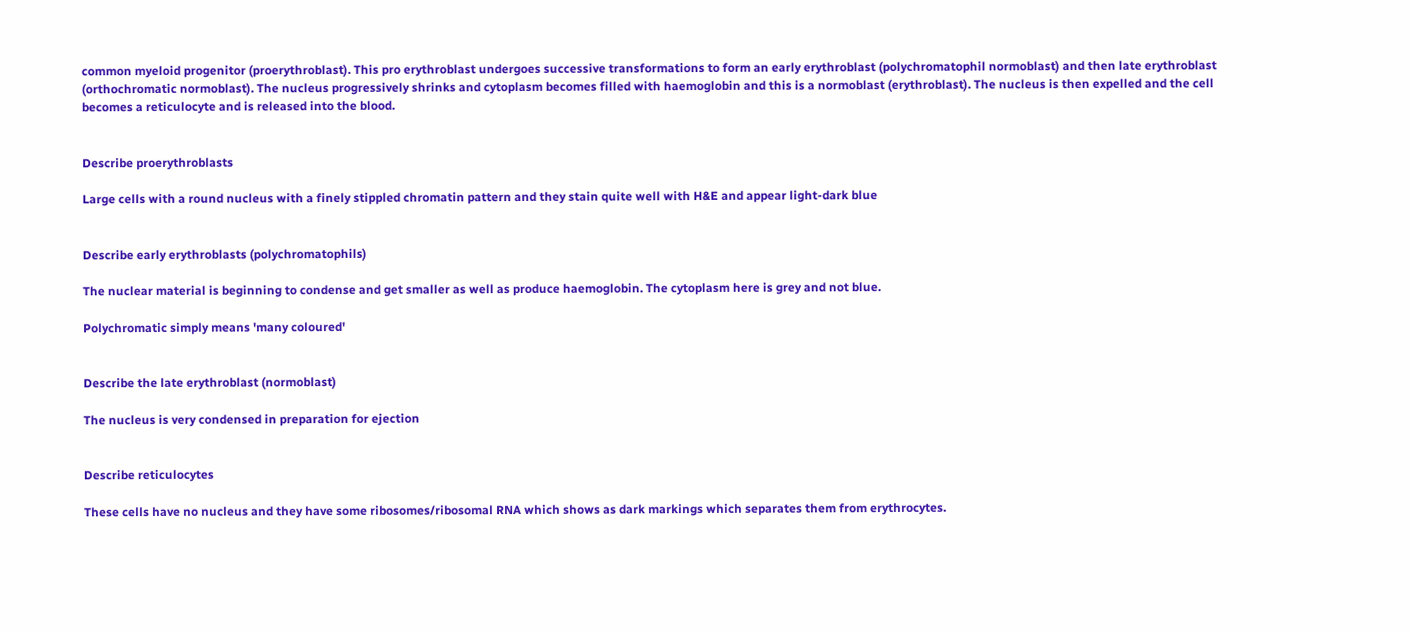common myeloid progenitor (proerythroblast). This pro erythroblast undergoes successive transformations to form an early erythroblast (polychromatophil normoblast) and then late erythroblast (orthochromatic normoblast). The nucleus progressively shrinks and cytoplasm becomes filled with haemoglobin and this is a normoblast (erythroblast). The nucleus is then expelled and the cell becomes a reticulocyte and is released into the blood.


Describe proerythroblasts

Large cells with a round nucleus with a finely stippled chromatin pattern and they stain quite well with H&E and appear light-dark blue


Describe early erythroblasts (polychromatophils)

The nuclear material is beginning to condense and get smaller as well as produce haemoglobin. The cytoplasm here is grey and not blue.

Polychromatic simply means 'many coloured'


Describe the late erythroblast (normoblast)

The nucleus is very condensed in preparation for ejection


Describe reticulocytes

These cells have no nucleus and they have some ribosomes/ribosomal RNA which shows as dark markings which separates them from erythrocytes.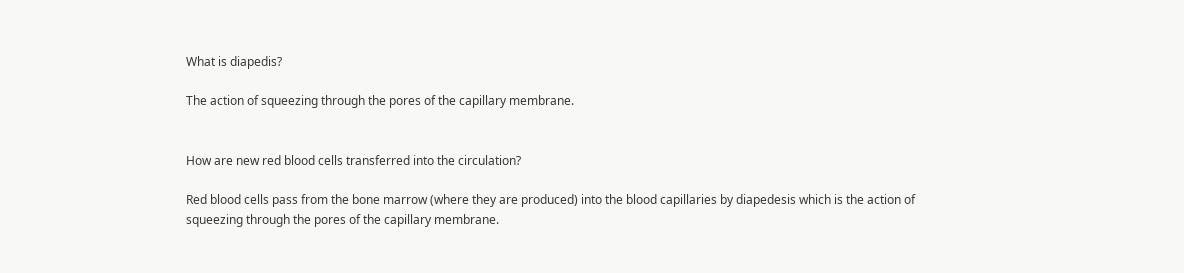What is diapedis?

The action of squeezing through the pores of the capillary membrane.


How are new red blood cells transferred into the circulation?

Red blood cells pass from the bone marrow (where they are produced) into the blood capillaries by diapedesis which is the action of squeezing through the pores of the capillary membrane.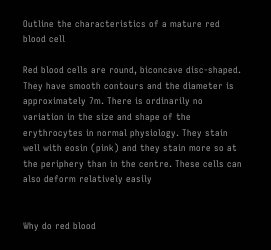Outline the characteristics of a mature red blood cell

Red blood cells are round, biconcave disc-shaped. They have smooth contours and the diameter is approximately 7m. There is ordinarily no variation in the size and shape of the erythrocytes in normal physiology. They stain well with eosin (pink) and they stain more so at the periphery than in the centre. These cells can also deform relatively easily


Why do red blood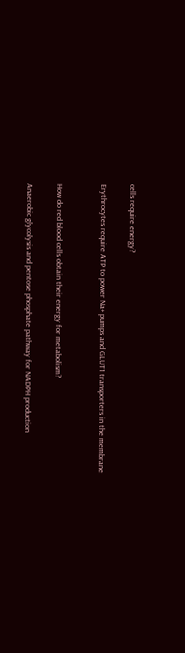cells require energy?

Erythrocytes require ATP to power Na+ pumps and GLUT1 transporters in the membrane


How do red blood cells obtain their energy for metabolism?

Anaerobic glycolysis and pentose phosphate pathway for NADPH production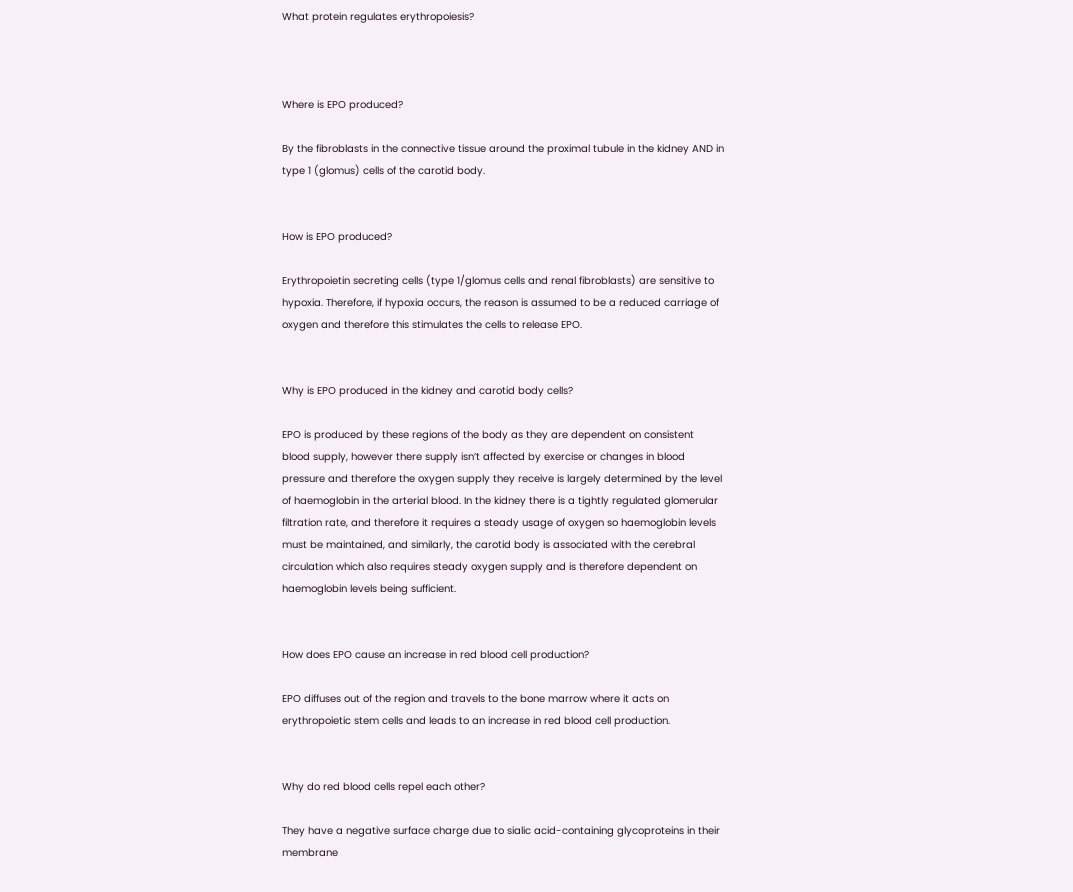What protein regulates erythropoiesis?



Where is EPO produced?

By the fibroblasts in the connective tissue around the proximal tubule in the kidney AND in type 1 (glomus) cells of the carotid body.


How is EPO produced?

Erythropoietin secreting cells (type 1/glomus cells and renal fibroblasts) are sensitive to hypoxia. Therefore, if hypoxia occurs, the reason is assumed to be a reduced carriage of oxygen and therefore this stimulates the cells to release EPO.


Why is EPO produced in the kidney and carotid body cells?

EPO is produced by these regions of the body as they are dependent on consistent blood supply, however there supply isn’t affected by exercise or changes in blood pressure and therefore the oxygen supply they receive is largely determined by the level of haemoglobin in the arterial blood. In the kidney there is a tightly regulated glomerular filtration rate, and therefore it requires a steady usage of oxygen so haemoglobin levels must be maintained, and similarly, the carotid body is associated with the cerebral circulation which also requires steady oxygen supply and is therefore dependent on haemoglobin levels being sufficient.


How does EPO cause an increase in red blood cell production?

EPO diffuses out of the region and travels to the bone marrow where it acts on erythropoietic stem cells and leads to an increase in red blood cell production.


Why do red blood cells repel each other?

They have a negative surface charge due to sialic acid-containing glycoproteins in their membrane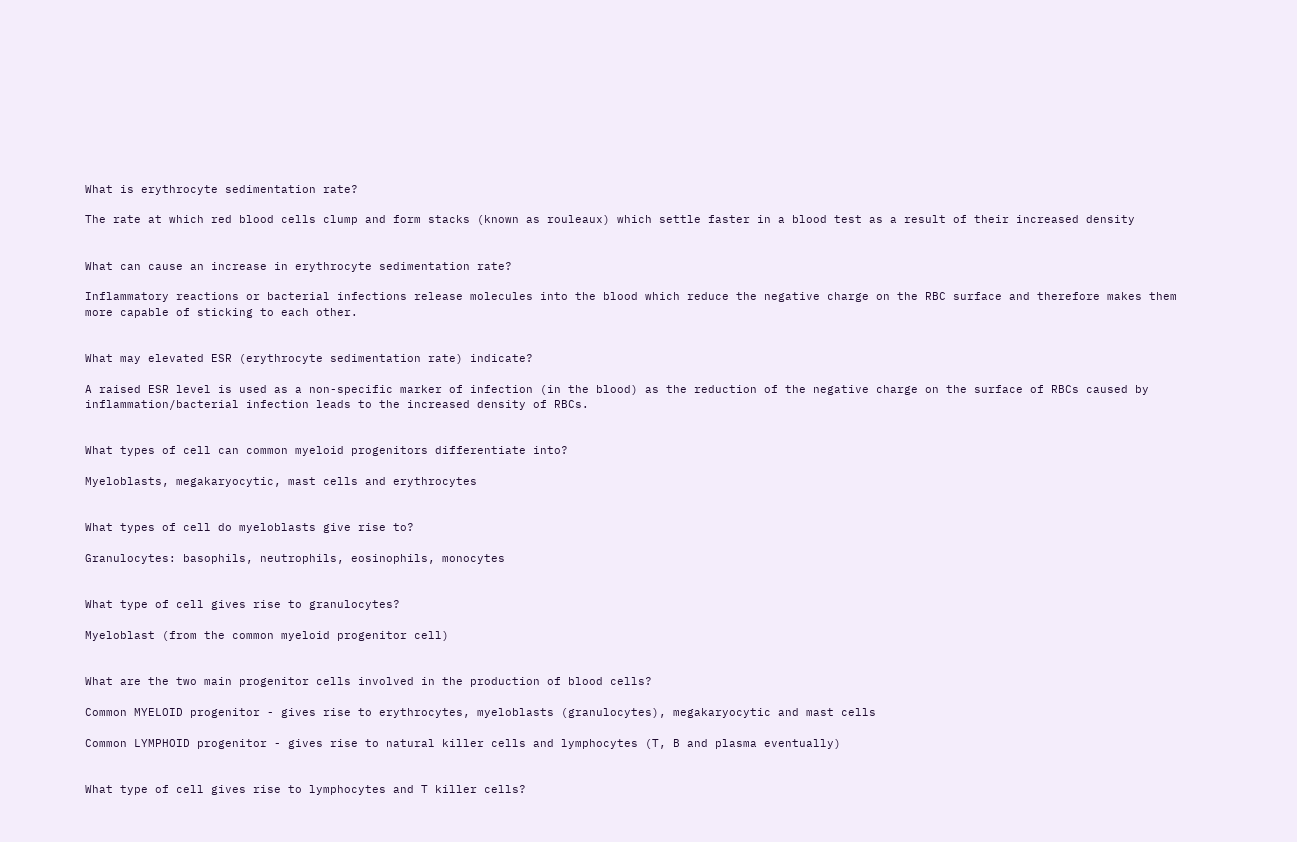What is erythrocyte sedimentation rate?

The rate at which red blood cells clump and form stacks (known as rouleaux) which settle faster in a blood test as a result of their increased density


What can cause an increase in erythrocyte sedimentation rate?

Inflammatory reactions or bacterial infections release molecules into the blood which reduce the negative charge on the RBC surface and therefore makes them more capable of sticking to each other.


What may elevated ESR (erythrocyte sedimentation rate) indicate?

A raised ESR level is used as a non-specific marker of infection (in the blood) as the reduction of the negative charge on the surface of RBCs caused by inflammation/bacterial infection leads to the increased density of RBCs.


What types of cell can common myeloid progenitors differentiate into?

Myeloblasts, megakaryocytic, mast cells and erythrocytes


What types of cell do myeloblasts give rise to?

Granulocytes: basophils, neutrophils, eosinophils, monocytes


What type of cell gives rise to granulocytes?

Myeloblast (from the common myeloid progenitor cell)


What are the two main progenitor cells involved in the production of blood cells?

Common MYELOID progenitor - gives rise to erythrocytes, myeloblasts (granulocytes), megakaryocytic and mast cells

Common LYMPHOID progenitor - gives rise to natural killer cells and lymphocytes (T, B and plasma eventually)


What type of cell gives rise to lymphocytes and T killer cells?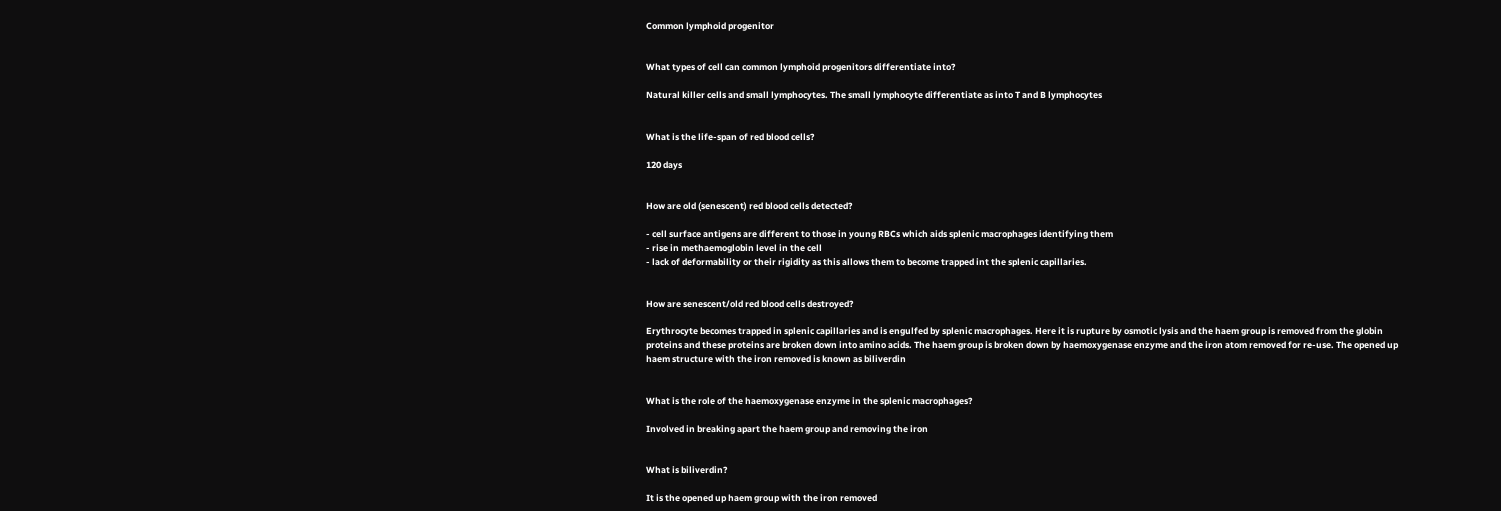Common lymphoid progenitor


What types of cell can common lymphoid progenitors differentiate into?

Natural killer cells and small lymphocytes. The small lymphocyte differentiate as into T and B lymphocytes


What is the life-span of red blood cells?

120 days


How are old (senescent) red blood cells detected?

- cell surface antigens are different to those in young RBCs which aids splenic macrophages identifying them
- rise in methaemoglobin level in the cell
- lack of deformability or their rigidity as this allows them to become trapped int the splenic capillaries.


How are senescent/old red blood cells destroyed?

Erythrocyte becomes trapped in splenic capillaries and is engulfed by splenic macrophages. Here it is rupture by osmotic lysis and the haem group is removed from the globin proteins and these proteins are broken down into amino acids. The haem group is broken down by haemoxygenase enzyme and the iron atom removed for re-use. The opened up haem structure with the iron removed is known as biliverdin


What is the role of the haemoxygenase enzyme in the splenic macrophages?

Involved in breaking apart the haem group and removing the iron


What is biliverdin?

It is the opened up haem group with the iron removed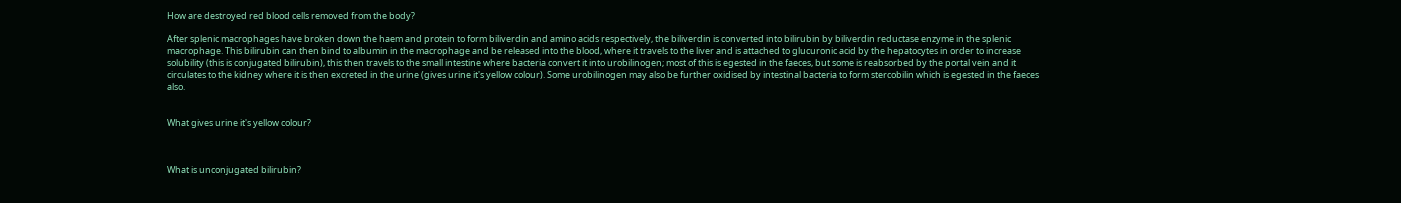How are destroyed red blood cells removed from the body?

After splenic macrophages have broken down the haem and protein to form biliverdin and amino acids respectively, the biliverdin is converted into bilirubin by biliverdin reductase enzyme in the splenic macrophage. This bilirubin can then bind to albumin in the macrophage and be released into the blood, where it travels to the liver and is attached to glucuronic acid by the hepatocytes in order to increase solubility (this is conjugated bilirubin), this then travels to the small intestine where bacteria convert it into urobilinogen; most of this is egested in the faeces, but some is reabsorbed by the portal vein and it circulates to the kidney where it is then excreted in the urine (gives urine it's yellow colour). Some urobilinogen may also be further oxidised by intestinal bacteria to form stercobilin which is egested in the faeces also.


What gives urine it's yellow colour?



What is unconjugated bilirubin?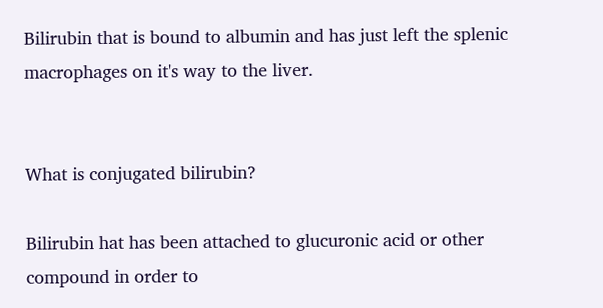Bilirubin that is bound to albumin and has just left the splenic macrophages on it's way to the liver.


What is conjugated bilirubin?

Bilirubin hat has been attached to glucuronic acid or other compound in order to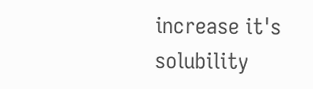increase it's solubility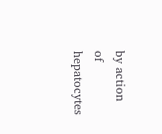by action of hepatocytes